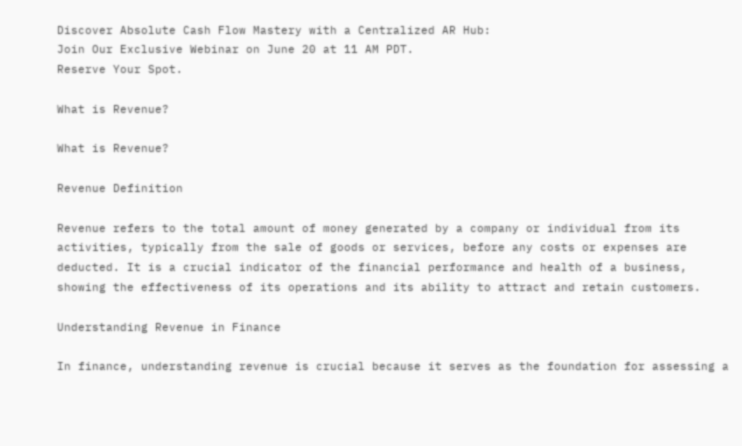Discover Absolute Cash Flow Mastery with a Centralized AR Hub:
Join Our Exclusive Webinar on June 20 at 11 AM PDT.
Reserve Your Spot.

What is Revenue?

What is Revenue?

Revenue Definition

Revenue refers to the total amount of money generated by a company or individual from its activities, typically from the sale of goods or services, before any costs or expenses are deducted. It is a crucial indicator of the financial performance and health of a business, showing the effectiveness of its operations and its ability to attract and retain customers.

Understanding Revenue in Finance

In finance, understanding revenue is crucial because it serves as the foundation for assessing a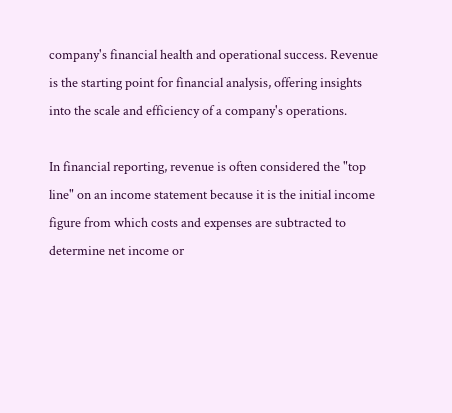company's financial health and operational success. Revenue is the starting point for financial analysis, offering insights into the scale and efficiency of a company's operations.

In financial reporting, revenue is often considered the "top line" on an income statement because it is the initial income figure from which costs and expenses are subtracted to determine net income or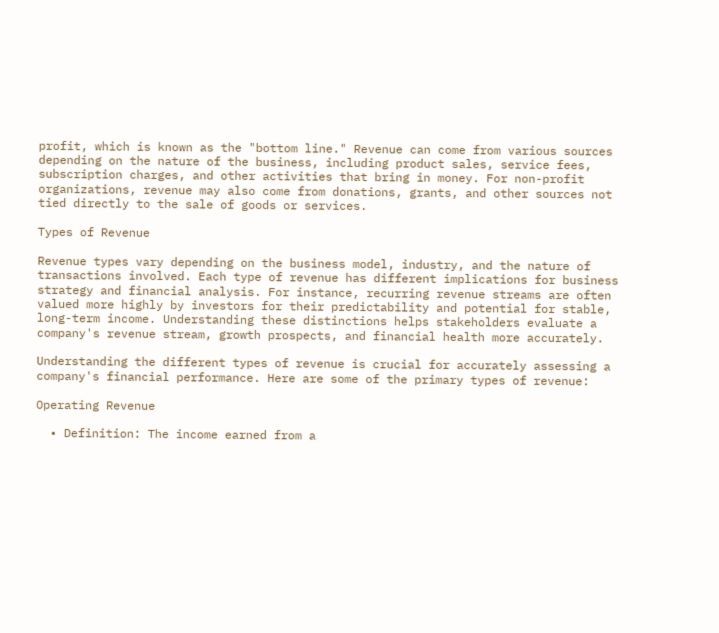profit, which is known as the "bottom line." Revenue can come from various sources depending on the nature of the business, including product sales, service fees, subscription charges, and other activities that bring in money. For non-profit organizations, revenue may also come from donations, grants, and other sources not tied directly to the sale of goods or services.

Types of Revenue

Revenue types vary depending on the business model, industry, and the nature of transactions involved. Each type of revenue has different implications for business strategy and financial analysis. For instance, recurring revenue streams are often valued more highly by investors for their predictability and potential for stable, long-term income. Understanding these distinctions helps stakeholders evaluate a company's revenue stream, growth prospects, and financial health more accurately.

Understanding the different types of revenue is crucial for accurately assessing a company's financial performance. Here are some of the primary types of revenue:

Operating Revenue

  • Definition: The income earned from a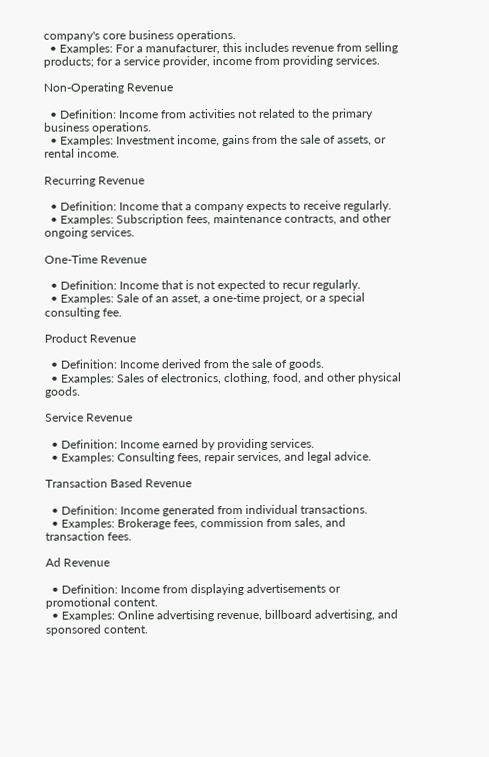company's core business operations.
  • Examples: For a manufacturer, this includes revenue from selling products; for a service provider, income from providing services.

Non-Operating Revenue

  • Definition: Income from activities not related to the primary business operations.
  • Examples: Investment income, gains from the sale of assets, or rental income.

Recurring Revenue

  • Definition: Income that a company expects to receive regularly.
  • Examples: Subscription fees, maintenance contracts, and other ongoing services.

One-Time Revenue

  • Definition: Income that is not expected to recur regularly.
  • Examples: Sale of an asset, a one-time project, or a special consulting fee.

Product Revenue

  • Definition: Income derived from the sale of goods.
  • Examples: Sales of electronics, clothing, food, and other physical goods.

Service Revenue

  • Definition: Income earned by providing services.
  • Examples: Consulting fees, repair services, and legal advice.

Transaction Based Revenue

  • Definition: Income generated from individual transactions.
  • Examples: Brokerage fees, commission from sales, and transaction fees.

Ad Revenue

  • Definition: Income from displaying advertisements or promotional content.
  • Examples: Online advertising revenue, billboard advertising, and sponsored content.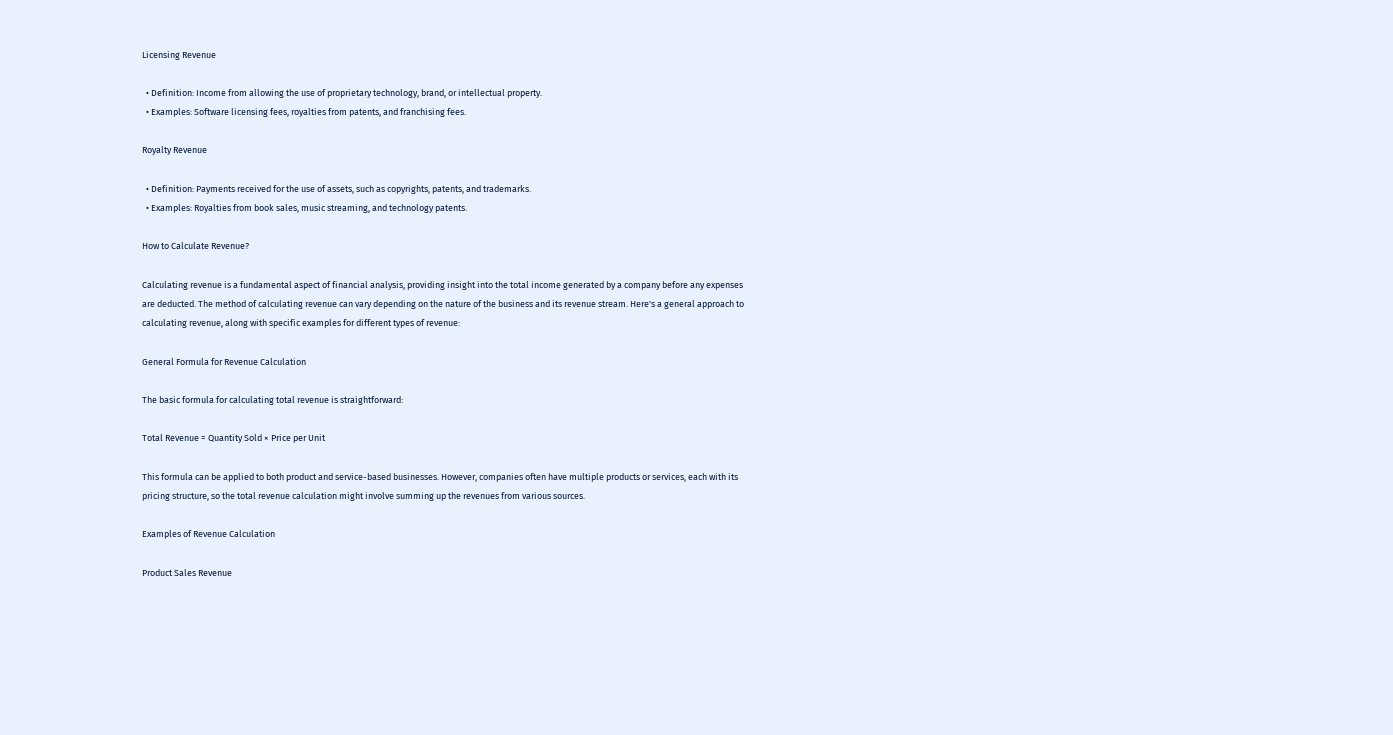Licensing Revenue

  • Definition: Income from allowing the use of proprietary technology, brand, or intellectual property.
  • Examples: Software licensing fees, royalties from patents, and franchising fees.

Royalty Revenue

  • Definition: Payments received for the use of assets, such as copyrights, patents, and trademarks.
  • Examples: Royalties from book sales, music streaming, and technology patents.

How to Calculate Revenue?

Calculating revenue is a fundamental aspect of financial analysis, providing insight into the total income generated by a company before any expenses are deducted. The method of calculating revenue can vary depending on the nature of the business and its revenue stream. Here's a general approach to calculating revenue, along with specific examples for different types of revenue:

General Formula for Revenue Calculation

The basic formula for calculating total revenue is straightforward:

Total Revenue = Quantity Sold × Price per Unit

This formula can be applied to both product and service-based businesses. However, companies often have multiple products or services, each with its pricing structure, so the total revenue calculation might involve summing up the revenues from various sources.

Examples of Revenue Calculation

Product Sales Revenue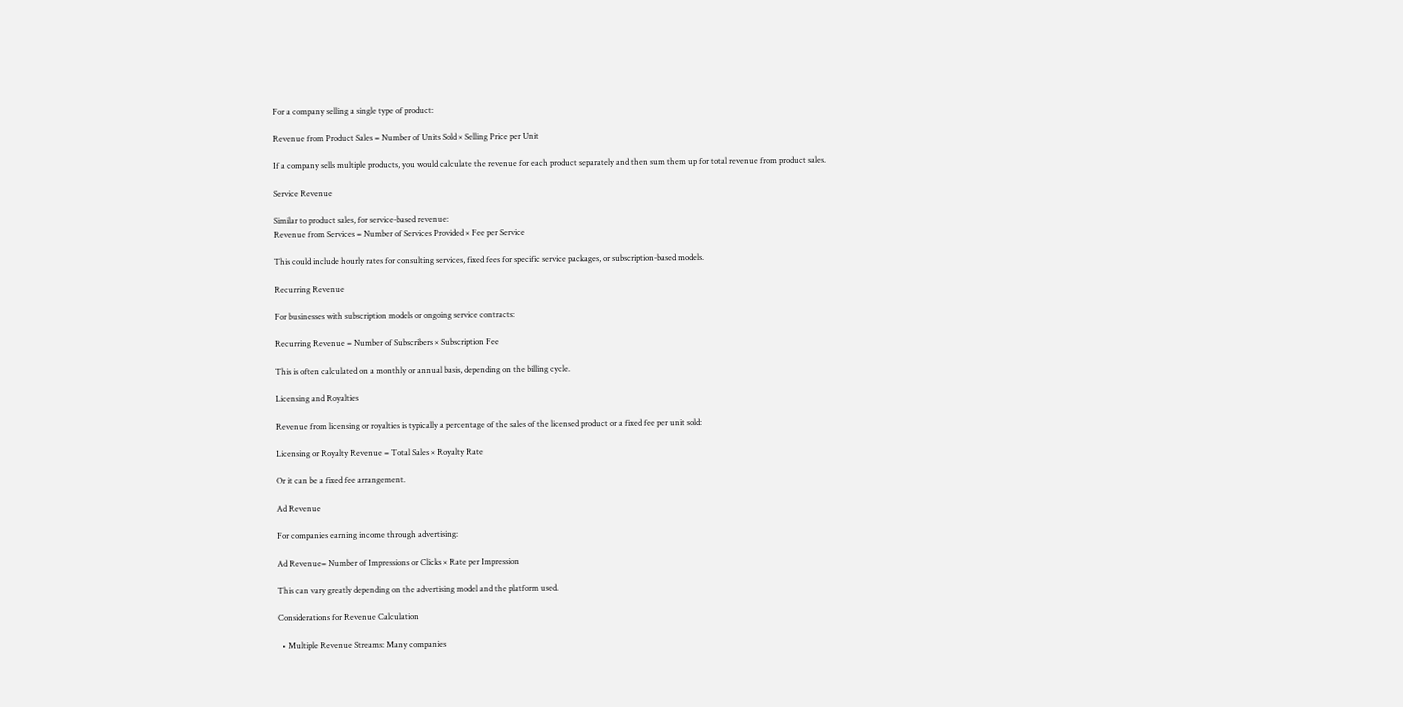For a company selling a single type of product:

Revenue from Product Sales = Number of Units Sold × Selling Price per Unit

If a company sells multiple products, you would calculate the revenue for each product separately and then sum them up for total revenue from product sales.

Service Revenue

Similar to product sales, for service-based revenue:
Revenue from Services = Number of Services Provided × Fee per Service

This could include hourly rates for consulting services, fixed fees for specific service packages, or subscription-based models.

Recurring Revenue

For businesses with subscription models or ongoing service contracts:

Recurring Revenue = Number of Subscribers × Subscription Fee

This is often calculated on a monthly or annual basis, depending on the billing cycle.

Licensing and Royalties

Revenue from licensing or royalties is typically a percentage of the sales of the licensed product or a fixed fee per unit sold:

Licensing or Royalty Revenue = Total Sales × Royalty Rate

Or it can be a fixed fee arrangement.

Ad Revenue

For companies earning income through advertising:

Ad Revenue= Number of Impressions or Clicks × Rate per Impression

This can vary greatly depending on the advertising model and the platform used.

Considerations for Revenue Calculation

  • Multiple Revenue Streams: Many companies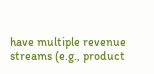have multiple revenue streams (e.g., product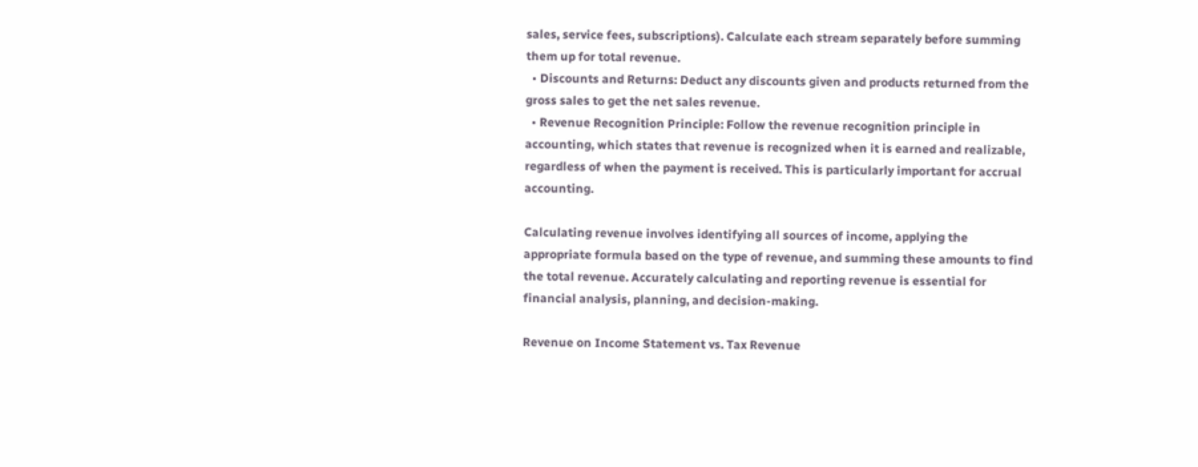sales, service fees, subscriptions). Calculate each stream separately before summing them up for total revenue.
  • Discounts and Returns: Deduct any discounts given and products returned from the gross sales to get the net sales revenue.
  • Revenue Recognition Principle: Follow the revenue recognition principle in accounting, which states that revenue is recognized when it is earned and realizable, regardless of when the payment is received. This is particularly important for accrual accounting.

Calculating revenue involves identifying all sources of income, applying the appropriate formula based on the type of revenue, and summing these amounts to find the total revenue. Accurately calculating and reporting revenue is essential for financial analysis, planning, and decision-making.

Revenue on Income Statement vs. Tax Revenue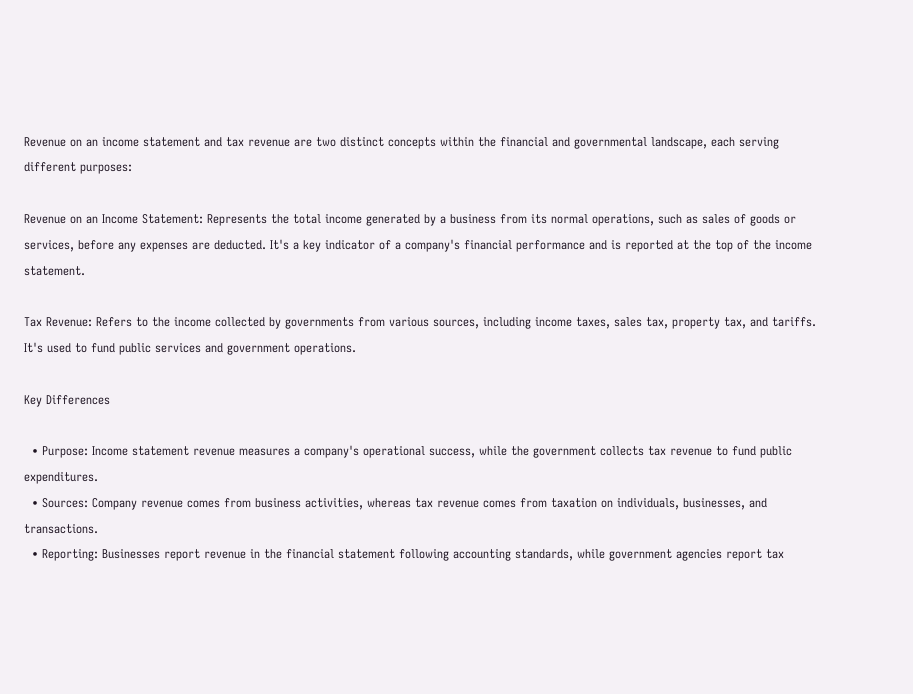Revenue on an income statement and tax revenue are two distinct concepts within the financial and governmental landscape, each serving different purposes:

Revenue on an Income Statement: Represents the total income generated by a business from its normal operations, such as sales of goods or services, before any expenses are deducted. It's a key indicator of a company's financial performance and is reported at the top of the income statement.

Tax Revenue: Refers to the income collected by governments from various sources, including income taxes, sales tax, property tax, and tariffs. It's used to fund public services and government operations.

Key Differences

  • Purpose: Income statement revenue measures a company's operational success, while the government collects tax revenue to fund public expenditures.
  • Sources: Company revenue comes from business activities, whereas tax revenue comes from taxation on individuals, businesses, and transactions.
  • Reporting: Businesses report revenue in the financial statement following accounting standards, while government agencies report tax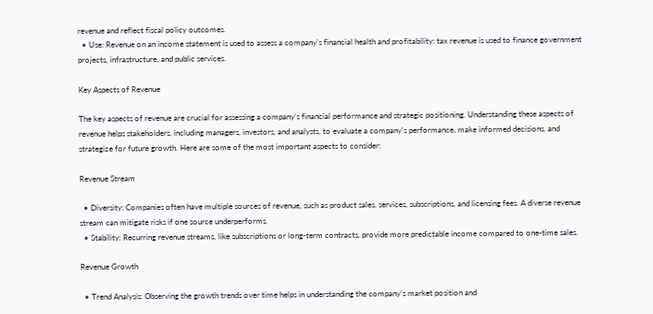revenue and reflect fiscal policy outcomes.
  • Use: Revenue on an income statement is used to assess a company's financial health and profitability; tax revenue is used to finance government projects, infrastructure, and public services.

Key Aspects of Revenue

The key aspects of revenue are crucial for assessing a company's financial performance and strategic positioning. Understanding these aspects of revenue helps stakeholders, including managers, investors, and analysts, to evaluate a company's performance, make informed decisions, and strategize for future growth. Here are some of the most important aspects to consider:

Revenue Stream

  • Diversity: Companies often have multiple sources of revenue, such as product sales, services, subscriptions, and licensing fees. A diverse revenue stream can mitigate risks if one source underperforms.
  • Stability: Recurring revenue streams, like subscriptions or long-term contracts, provide more predictable income compared to one-time sales.

Revenue Growth

  • Trend Analysis: Observing the growth trends over time helps in understanding the company's market position and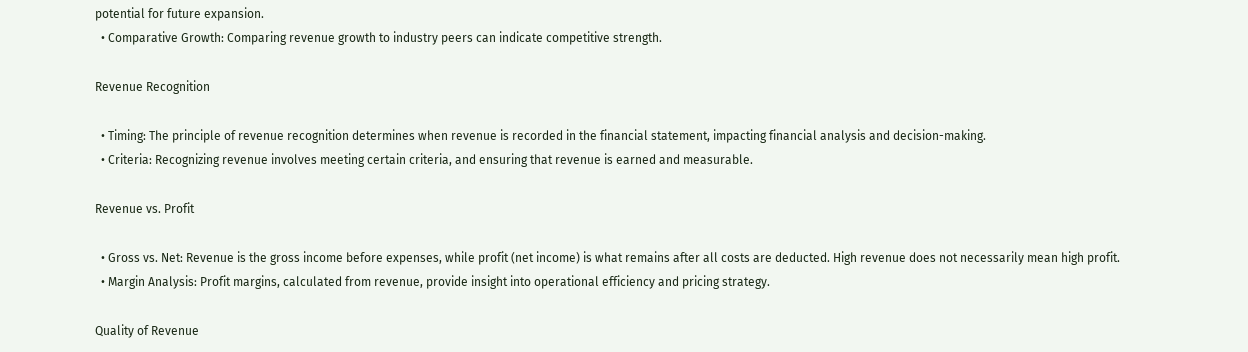potential for future expansion.
  • Comparative Growth: Comparing revenue growth to industry peers can indicate competitive strength.

Revenue Recognition

  • Timing: The principle of revenue recognition determines when revenue is recorded in the financial statement, impacting financial analysis and decision-making.
  • Criteria: Recognizing revenue involves meeting certain criteria, and ensuring that revenue is earned and measurable.

Revenue vs. Profit

  • Gross vs. Net: Revenue is the gross income before expenses, while profit (net income) is what remains after all costs are deducted. High revenue does not necessarily mean high profit.
  • Margin Analysis: Profit margins, calculated from revenue, provide insight into operational efficiency and pricing strategy.

Quality of Revenue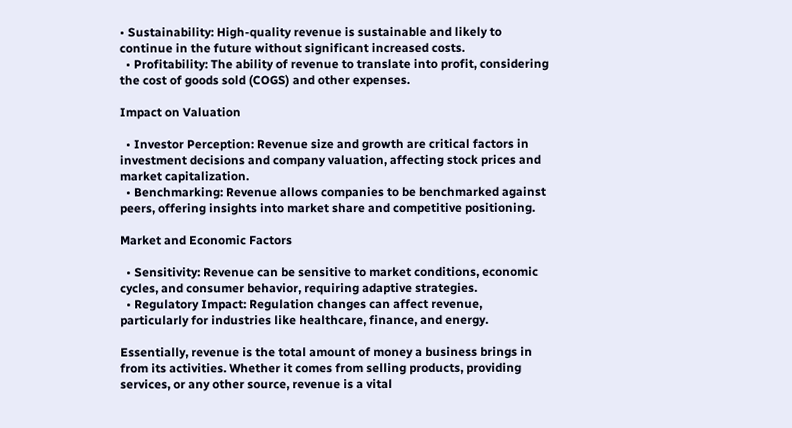• Sustainability: High-quality revenue is sustainable and likely to continue in the future without significant increased costs.
  • Profitability: The ability of revenue to translate into profit, considering the cost of goods sold (COGS) and other expenses.

Impact on Valuation

  • Investor Perception: Revenue size and growth are critical factors in investment decisions and company valuation, affecting stock prices and market capitalization.
  • Benchmarking: Revenue allows companies to be benchmarked against peers, offering insights into market share and competitive positioning.

Market and Economic Factors

  • Sensitivity: Revenue can be sensitive to market conditions, economic cycles, and consumer behavior, requiring adaptive strategies.
  • Regulatory Impact: Regulation changes can affect revenue, particularly for industries like healthcare, finance, and energy.

Essentially, revenue is the total amount of money a business brings in from its activities. Whether it comes from selling products, providing services, or any other source, revenue is a vital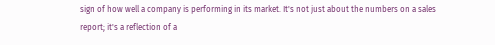sign of how well a company is performing in its market. It's not just about the numbers on a sales report; it's a reflection of a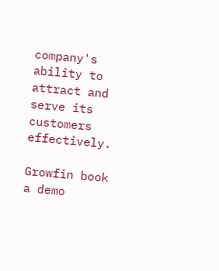company's ability to attract and serve its customers effectively.

Growfin book a demo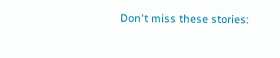Don't miss these stories: